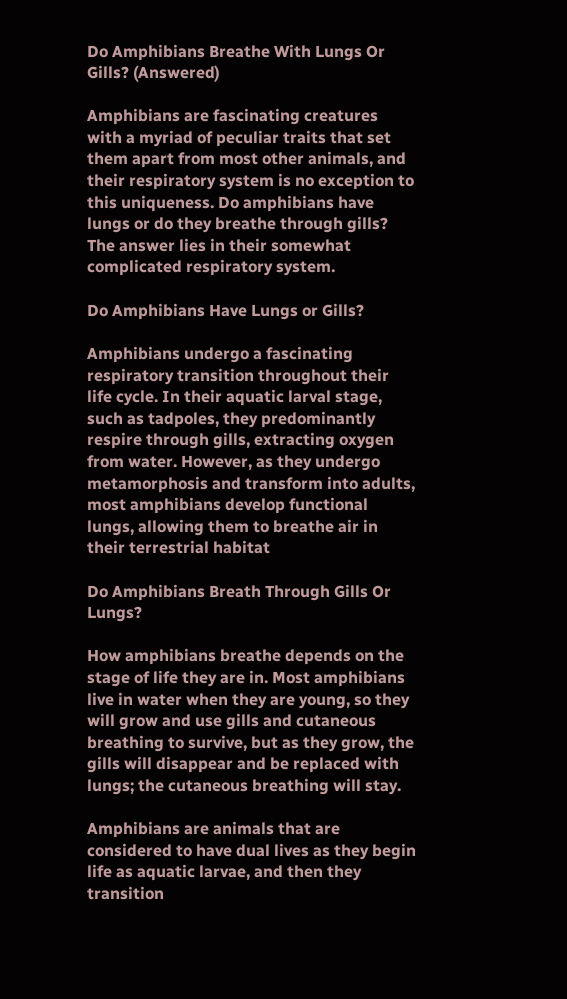Do Amphibians Breathe With Lungs Or Gills? (Answered)

Amphibians are fascinating creatures with a myriad of peculiar traits that set them apart from most other animals, and their respiratory system is no exception to this uniqueness. Do amphibians have lungs or do they breathe through gills? The answer lies in their somewhat complicated respiratory system.

Do Amphibians Have Lungs or Gills?

Amphibians undergo a fascinating respiratory transition throughout their life cycle. In their aquatic larval stage, such as tadpoles, they predominantly respire through gills, extracting oxygen from water. However, as they undergo metamorphosis and transform into adults, most amphibians develop functional lungs, allowing them to breathe air in their terrestrial habitat

Do Amphibians Breath Through Gills Or Lungs?

How amphibians breathe depends on the stage of life they are in. Most amphibians live in water when they are young, so they will grow and use gills and cutaneous breathing to survive, but as they grow, the gills will disappear and be replaced with lungs; the cutaneous breathing will stay.

Amphibians are animals that are considered to have dual lives as they begin life as aquatic larvae, and then they transition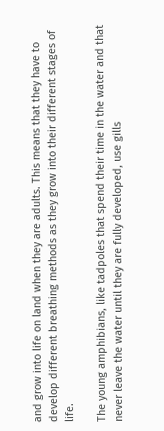and grow into life on land when they are adults. This means that they have to develop different breathing methods as they grow into their different stages of life.

The young amphibians, like tadpoles that spend their time in the water and that never leave the water until they are fully developed, use gills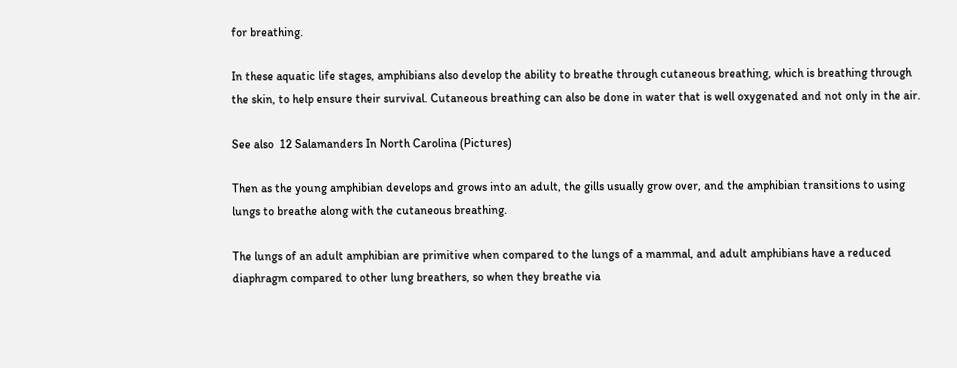for breathing.

In these aquatic life stages, amphibians also develop the ability to breathe through cutaneous breathing, which is breathing through the skin, to help ensure their survival. Cutaneous breathing can also be done in water that is well oxygenated and not only in the air.

See also  12 Salamanders In North Carolina (Pictures)

Then as the young amphibian develops and grows into an adult, the gills usually grow over, and the amphibian transitions to using lungs to breathe along with the cutaneous breathing.

The lungs of an adult amphibian are primitive when compared to the lungs of a mammal, and adult amphibians have a reduced diaphragm compared to other lung breathers, so when they breathe via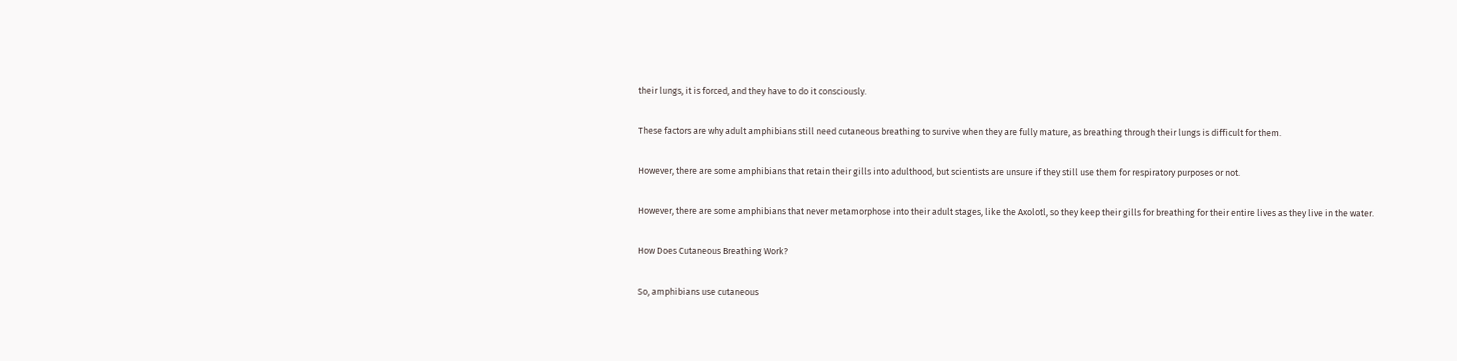their lungs, it is forced, and they have to do it consciously.

These factors are why adult amphibians still need cutaneous breathing to survive when they are fully mature, as breathing through their lungs is difficult for them.

However, there are some amphibians that retain their gills into adulthood, but scientists are unsure if they still use them for respiratory purposes or not.

However, there are some amphibians that never metamorphose into their adult stages, like the Axolotl, so they keep their gills for breathing for their entire lives as they live in the water.

How Does Cutaneous Breathing Work?

So, amphibians use cutaneous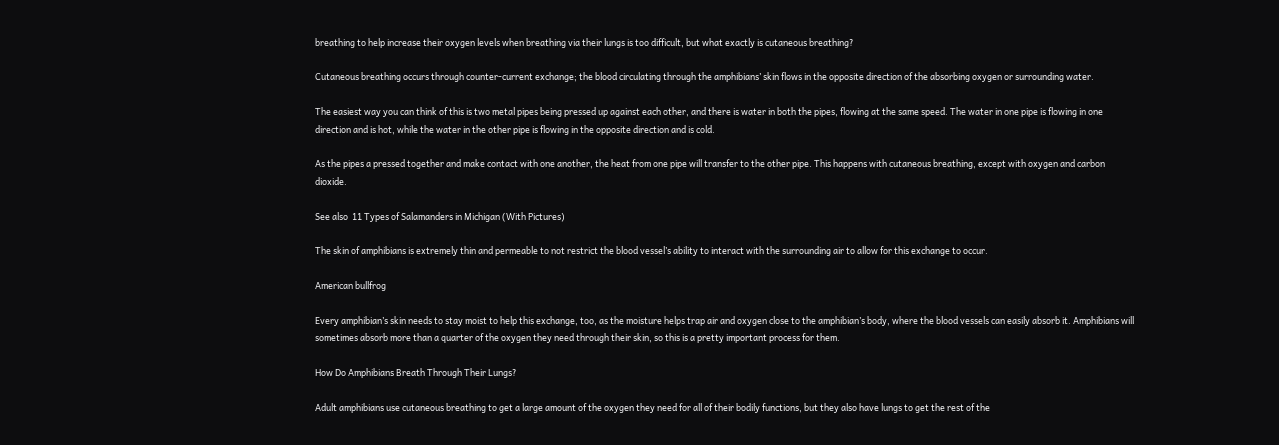breathing to help increase their oxygen levels when breathing via their lungs is too difficult, but what exactly is cutaneous breathing?

Cutaneous breathing occurs through counter-current exchange; the blood circulating through the amphibians’ skin flows in the opposite direction of the absorbing oxygen or surrounding water.

The easiest way you can think of this is two metal pipes being pressed up against each other, and there is water in both the pipes, flowing at the same speed. The water in one pipe is flowing in one direction and is hot, while the water in the other pipe is flowing in the opposite direction and is cold.

As the pipes a pressed together and make contact with one another, the heat from one pipe will transfer to the other pipe. This happens with cutaneous breathing, except with oxygen and carbon dioxide.

See also  11 Types of Salamanders in Michigan (With Pictures)

The skin of amphibians is extremely thin and permeable to not restrict the blood vessel’s ability to interact with the surrounding air to allow for this exchange to occur.

American bullfrog

Every amphibian’s skin needs to stay moist to help this exchange, too, as the moisture helps trap air and oxygen close to the amphibian’s body, where the blood vessels can easily absorb it. Amphibians will sometimes absorb more than a quarter of the oxygen they need through their skin, so this is a pretty important process for them.

How Do Amphibians Breath Through Their Lungs?

Adult amphibians use cutaneous breathing to get a large amount of the oxygen they need for all of their bodily functions, but they also have lungs to get the rest of the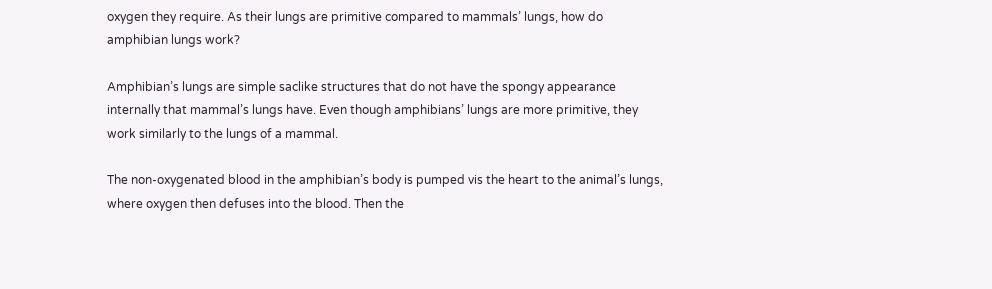oxygen they require. As their lungs are primitive compared to mammals’ lungs, how do amphibian lungs work?

Amphibian’s lungs are simple saclike structures that do not have the spongy appearance internally that mammal’s lungs have. Even though amphibians’ lungs are more primitive, they work similarly to the lungs of a mammal.

The non-oxygenated blood in the amphibian’s body is pumped vis the heart to the animal’s lungs, where oxygen then defuses into the blood. Then the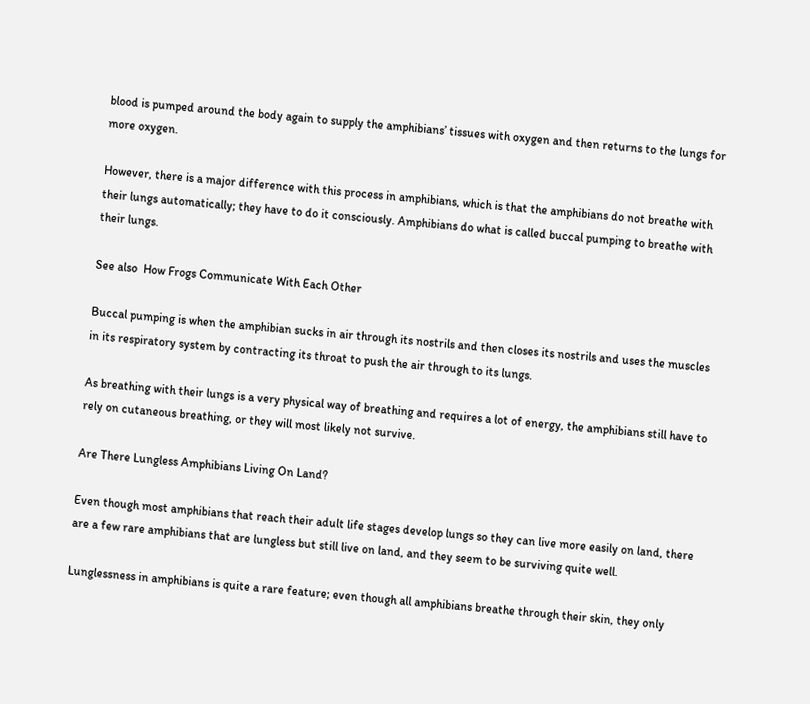blood is pumped around the body again to supply the amphibians’ tissues with oxygen and then returns to the lungs for more oxygen.

However, there is a major difference with this process in amphibians, which is that the amphibians do not breathe with their lungs automatically; they have to do it consciously. Amphibians do what is called buccal pumping to breathe with their lungs.

See also  How Frogs Communicate With Each Other

Buccal pumping is when the amphibian sucks in air through its nostrils and then closes its nostrils and uses the muscles in its respiratory system by contracting its throat to push the air through to its lungs.

As breathing with their lungs is a very physical way of breathing and requires a lot of energy, the amphibians still have to rely on cutaneous breathing, or they will most likely not survive.

Are There Lungless Amphibians Living On Land?

Even though most amphibians that reach their adult life stages develop lungs so they can live more easily on land, there are a few rare amphibians that are lungless but still live on land, and they seem to be surviving quite well.

Lunglessness in amphibians is quite a rare feature; even though all amphibians breathe through their skin, they only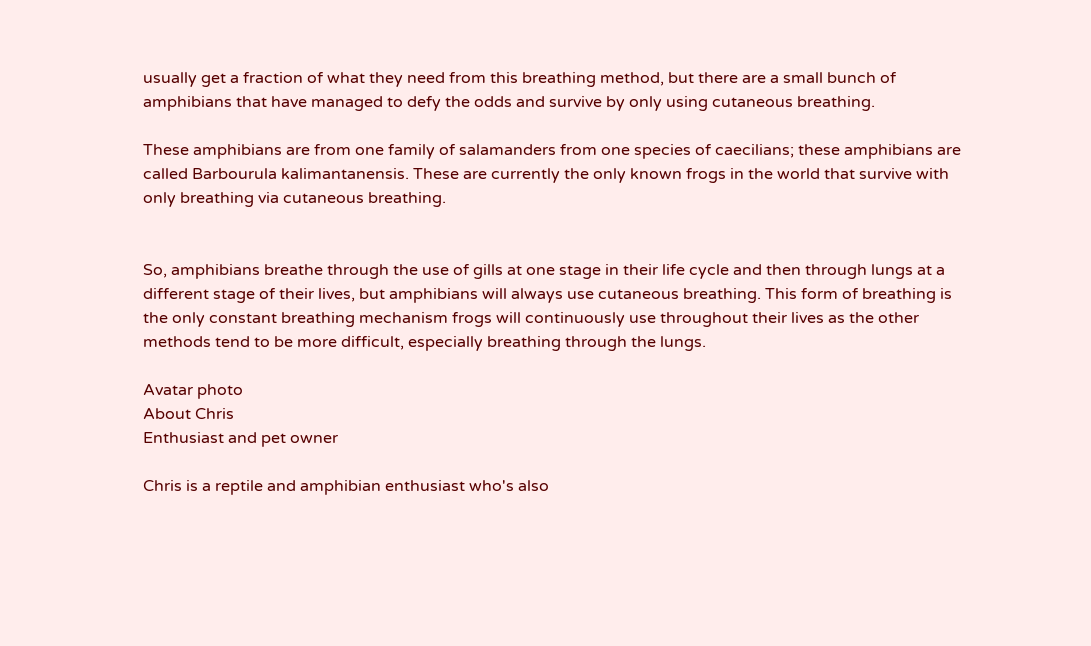usually get a fraction of what they need from this breathing method, but there are a small bunch of amphibians that have managed to defy the odds and survive by only using cutaneous breathing.

These amphibians are from one family of salamanders from one species of caecilians; these amphibians are called Barbourula kalimantanensis. These are currently the only known frogs in the world that survive with only breathing via cutaneous breathing.


So, amphibians breathe through the use of gills at one stage in their life cycle and then through lungs at a different stage of their lives, but amphibians will always use cutaneous breathing. This form of breathing is the only constant breathing mechanism frogs will continuously use throughout their lives as the other methods tend to be more difficult, especially breathing through the lungs.

Avatar photo
About Chris
Enthusiast and pet owner

Chris is a reptile and amphibian enthusiast who's also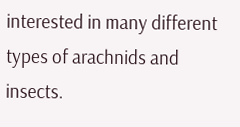interested in many different types of arachnids and insects.